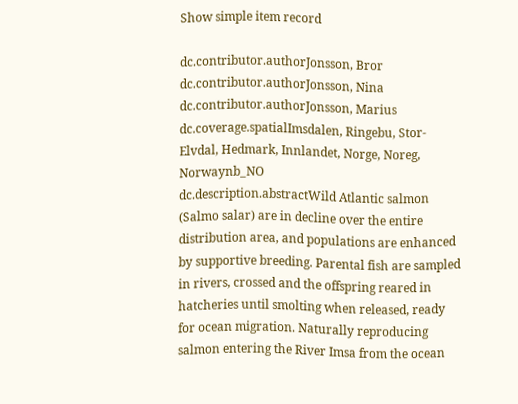Show simple item record

dc.contributor.authorJonsson, Bror
dc.contributor.authorJonsson, Nina
dc.contributor.authorJonsson, Marius
dc.coverage.spatialImsdalen, Ringebu, Stor-Elvdal, Hedmark, Innlandet, Norge, Noreg, Norwaynb_NO
dc.description.abstractWild Atlantic salmon (Salmo salar) are in decline over the entire distribution area, and populations are enhanced by supportive breeding. Parental fish are sampled in rivers, crossed and the offspring reared in hatcheries until smolting when released, ready for ocean migration. Naturally reproducing salmon entering the River Imsa from the ocean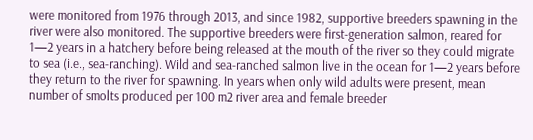were monitored from 1976 through 2013, and since 1982, supportive breeders spawning in the river were also monitored. The supportive breeders were first-generation salmon, reared for 1—2 years in a hatchery before being released at the mouth of the river so they could migrate to sea (i.e., sea-ranching). Wild and sea-ranched salmon live in the ocean for 1—2 years before they return to the river for spawning. In years when only wild adults were present, mean number of smolts produced per 100 m2 river area and female breeder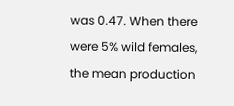was 0.47. When there were 5% wild females, the mean production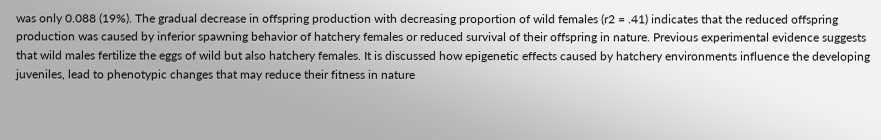was only 0.088 (19%). The gradual decrease in offspring production with decreasing proportion of wild females (r2 = .41) indicates that the reduced offspring production was caused by inferior spawning behavior of hatchery females or reduced survival of their offspring in nature. Previous experimental evidence suggests that wild males fertilize the eggs of wild but also hatchery females. It is discussed how epigenetic effects caused by hatchery environments influence the developing juveniles, lead to phenotypic changes that may reduce their fitness in nature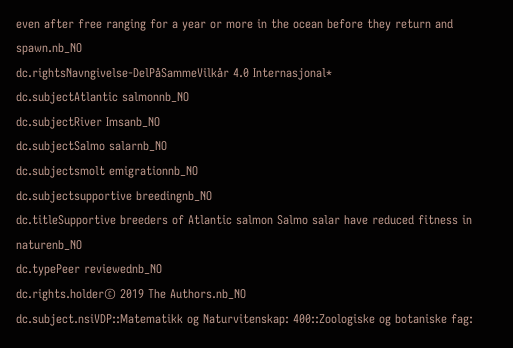even after free ranging for a year or more in the ocean before they return and spawn.nb_NO
dc.rightsNavngivelse-DelPåSammeVilkår 4.0 Internasjonal*
dc.subjectAtlantic salmonnb_NO
dc.subjectRiver Imsanb_NO
dc.subjectSalmo salarnb_NO
dc.subjectsmolt emigrationnb_NO
dc.subjectsupportive breedingnb_NO
dc.titleSupportive breeders of Atlantic salmon Salmo salar have reduced fitness in naturenb_NO
dc.typePeer reviewednb_NO
dc.rights.holder© 2019 The Authors.nb_NO
dc.subject.nsiVDP::Matematikk og Naturvitenskap: 400::Zoologiske og botaniske fag: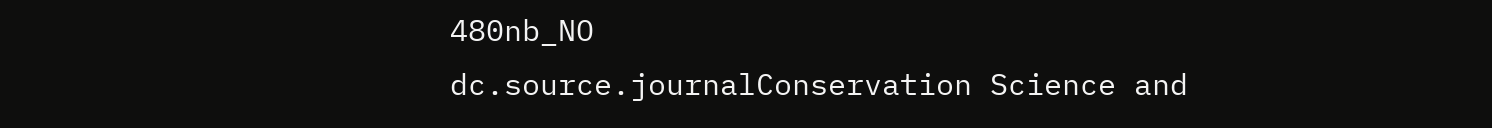480nb_NO
dc.source.journalConservation Science and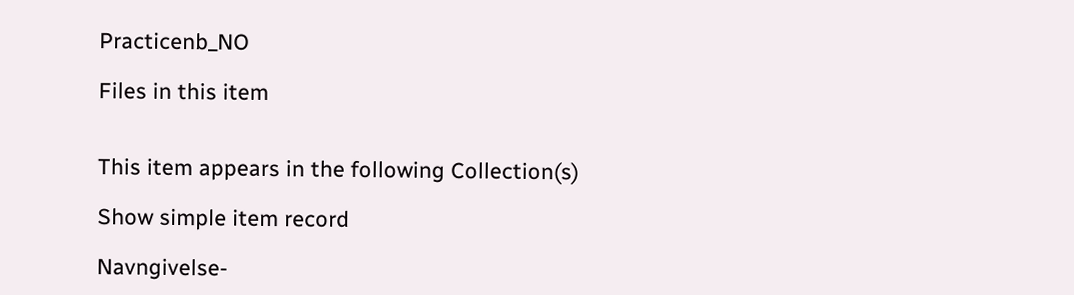Practicenb_NO

Files in this item


This item appears in the following Collection(s)

Show simple item record

Navngivelse-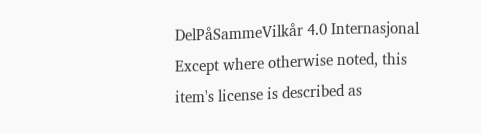DelPåSammeVilkår 4.0 Internasjonal
Except where otherwise noted, this item's license is described as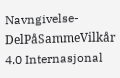Navngivelse-DelPåSammeVilkår 4.0 Internasjonal